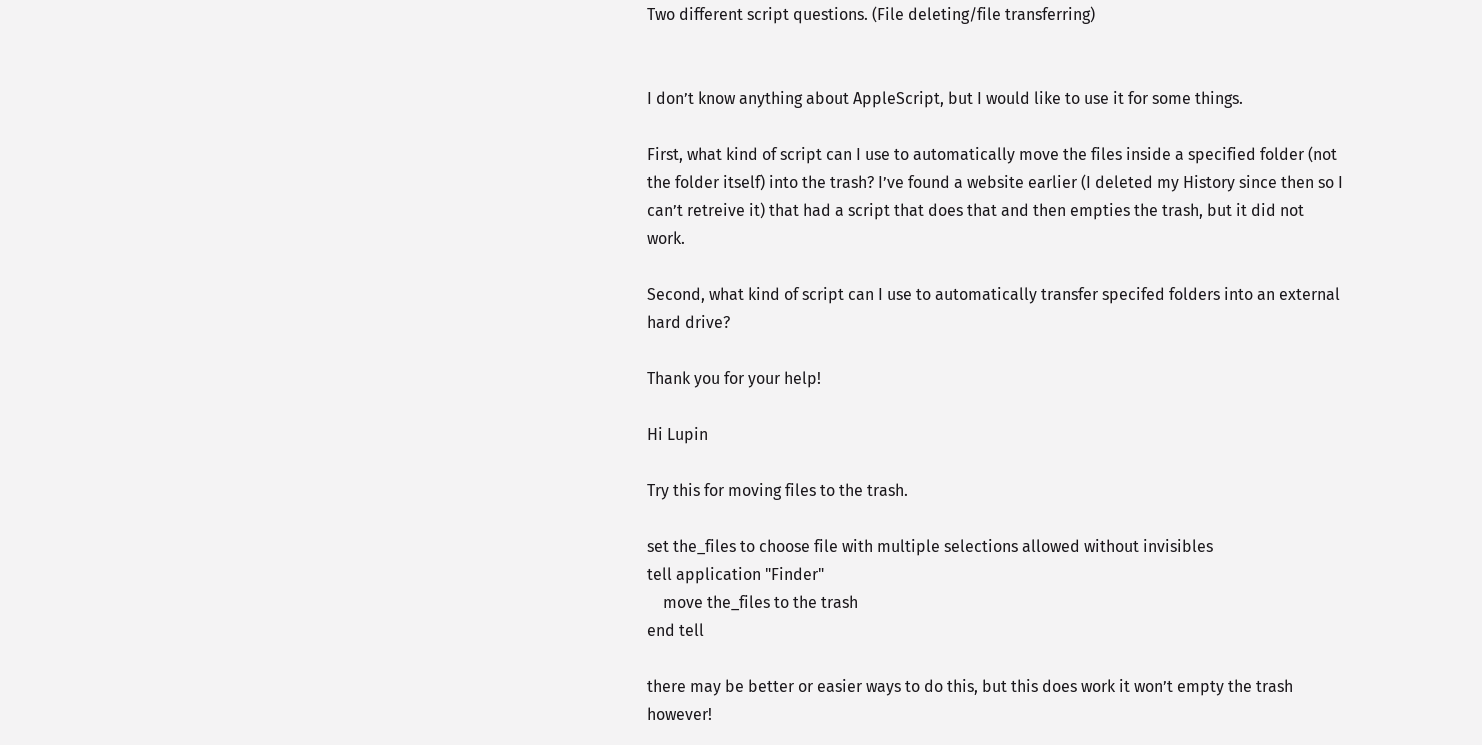Two different script questions. (File deleting/file transferring)


I don’t know anything about AppleScript, but I would like to use it for some things.

First, what kind of script can I use to automatically move the files inside a specified folder (not the folder itself) into the trash? I’ve found a website earlier (I deleted my History since then so I can’t retreive it) that had a script that does that and then empties the trash, but it did not work.

Second, what kind of script can I use to automatically transfer specifed folders into an external hard drive?

Thank you for your help!

Hi Lupin

Try this for moving files to the trash.

set the_files to choose file with multiple selections allowed without invisibles
tell application "Finder"
    move the_files to the trash
end tell

there may be better or easier ways to do this, but this does work it won’t empty the trash however!